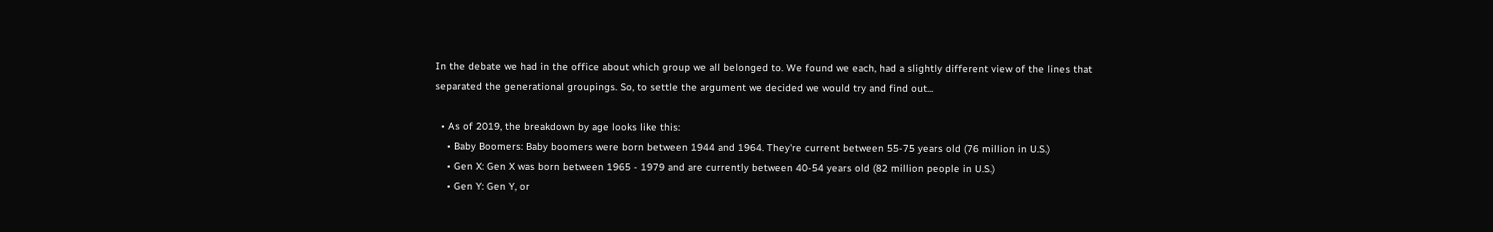In the debate we had in the office about which group we all belonged to. We found we each, had a slightly different view of the lines that separated the generational groupings. So, to settle the argument we decided we would try and find out...

  • As of 2019, the breakdown by age looks like this:
    • Baby Boomers: Baby boomers were born between 1944 and 1964. They're current between 55-75 years old (76 million in U.S.)
    • Gen X: Gen X was born between 1965 - 1979 and are currently between 40-54 years old (82 million people in U.S.)
    • Gen Y: Gen Y, or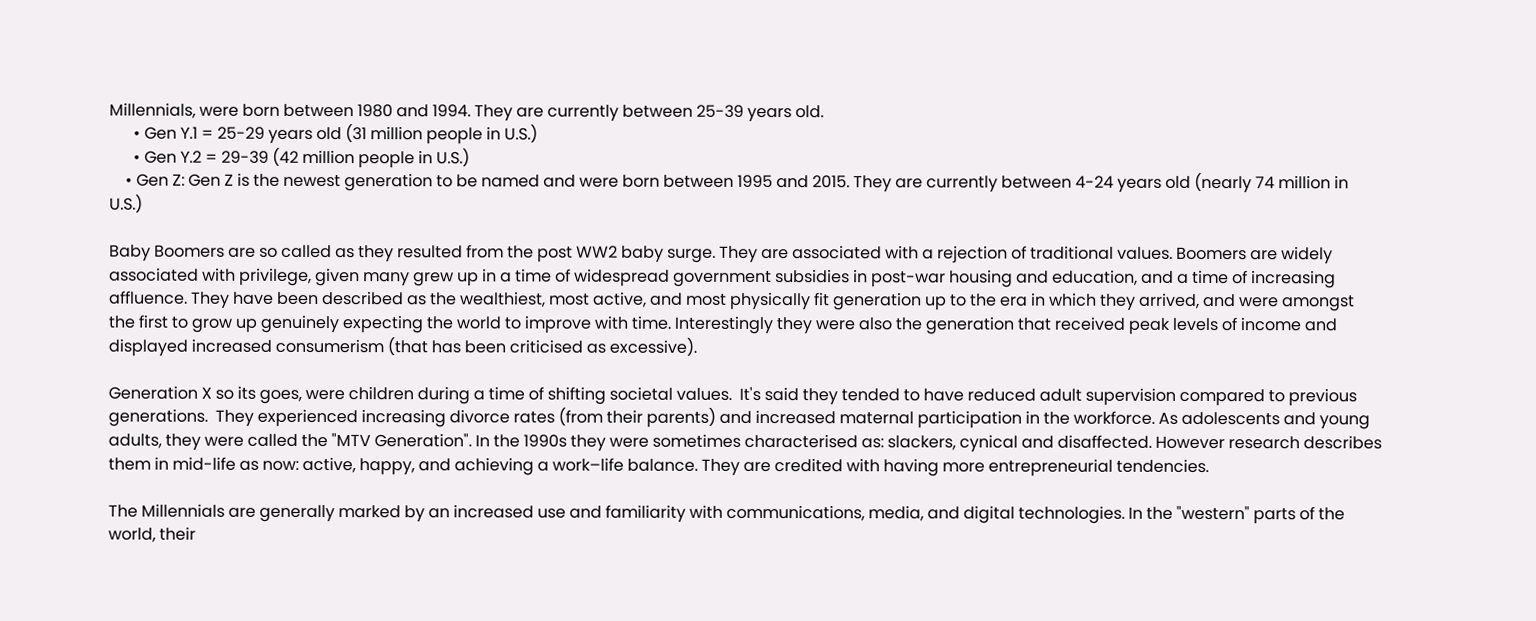Millennials, were born between 1980 and 1994. They are currently between 25-39 years old.
      • Gen Y.1 = 25-29 years old (31 million people in U.S.)
      • Gen Y.2 = 29-39 (42 million people in U.S.)
    • Gen Z: Gen Z is the newest generation to be named and were born between 1995 and 2015. They are currently between 4-24 years old (nearly 74 million in U.S.)

Baby Boomers are so called as they resulted from the post WW2 baby surge. They are associated with a rejection of traditional values. Boomers are widely associated with privilege, given many grew up in a time of widespread government subsidies in post-war housing and education, and a time of increasing affluence. They have been described as the wealthiest, most active, and most physically fit generation up to the era in which they arrived, and were amongst the first to grow up genuinely expecting the world to improve with time. Interestingly they were also the generation that received peak levels of income and displayed increased consumerism (that has been criticised as excessive).

Generation X so its goes, were children during a time of shifting societal values.  It's said they tended to have reduced adult supervision compared to previous generations.  They experienced increasing divorce rates (from their parents) and increased maternal participation in the workforce. As adolescents and young adults, they were called the "MTV Generation". In the 1990s they were sometimes characterised as: slackers, cynical and disaffected. However research describes them in mid-life as now: active, happy, and achieving a work–life balance. They are credited with having more entrepreneurial tendencies.

The Millennials are generally marked by an increased use and familiarity with communications, media, and digital technologies. In the "western" parts of the world, their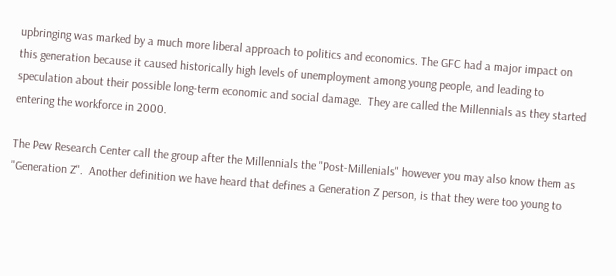upbringing was marked by a much more liberal approach to politics and economics. The GFC had a major impact on this generation because it caused historically high levels of unemployment among young people, and leading to speculation about their possible long-term economic and social damage.  They are called the Millennials as they started entering the workforce in 2000.

The Pew Research Center call the group after the Millennials the "Post-Millenials" however you may also know them as "Generation Z".  Another definition we have heard that defines a Generation Z person, is that they were too young to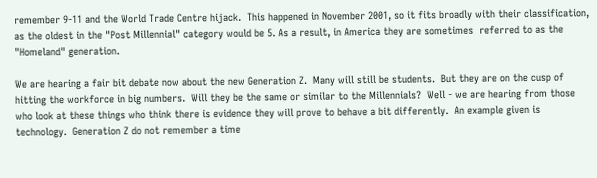remember 9-11 and the World Trade Centre hijack.  This happened in November 2001, so it fits broadly with their classification, as the oldest in the "Post Millennial" category would be 5. As a result, in America they are sometimes  referred to as the "Homeland" generation.

We are hearing a fair bit debate now about the new Generation Z.  Many will still be students.  But they are on the cusp of hitting the workforce in big numbers.  Will they be the same or similar to the Millennials?  Well - we are hearing from those who look at these things who think there is evidence they will prove to behave a bit differently.  An example given is technology.  Generation Z do not remember a time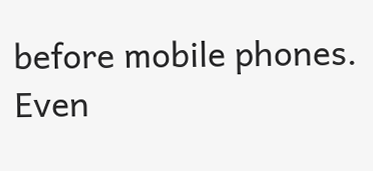before mobile phones. Even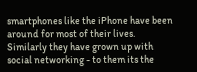smartphones like the iPhone have been around for most of their lives. Similarly they have grown up with social networking - to them its the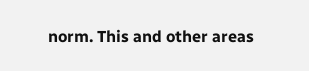norm. This and other areas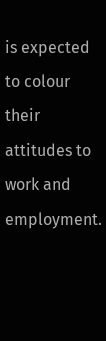is expected to colour their attitudes to work and employment.